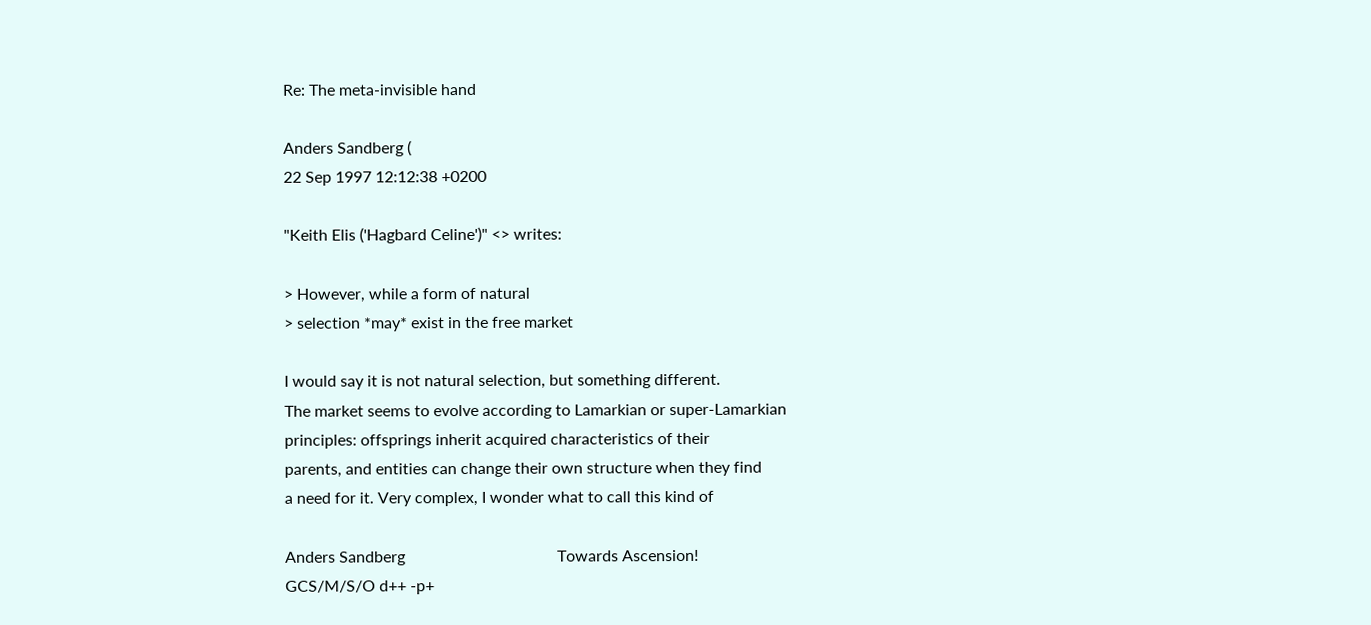Re: The meta-invisible hand

Anders Sandberg (
22 Sep 1997 12:12:38 +0200

"Keith Elis ('Hagbard Celine')" <> writes:

> However, while a form of natural
> selection *may* exist in the free market

I would say it is not natural selection, but something different.
The market seems to evolve according to Lamarkian or super-Lamarkian
principles: offsprings inherit acquired characteristics of their
parents, and entities can change their own structure when they find
a need for it. Very complex, I wonder what to call this kind of

Anders Sandberg                                      Towards Ascension!
GCS/M/S/O d++ -p+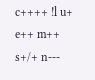c++++ !l u+ e++ m++ s+/+ n---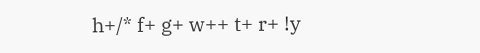h+/* f+ g+ w++ t+ r+ !y